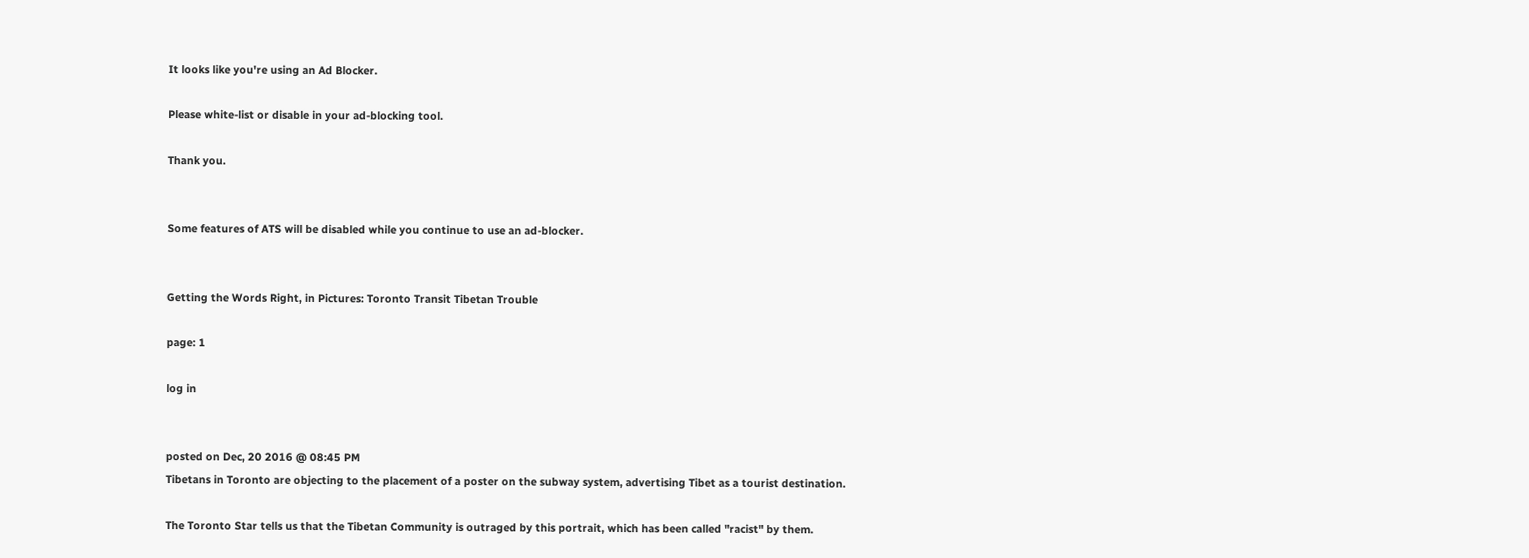It looks like you're using an Ad Blocker.

Please white-list or disable in your ad-blocking tool.

Thank you.


Some features of ATS will be disabled while you continue to use an ad-blocker.


Getting the Words Right, in Pictures: Toronto Transit Tibetan Trouble

page: 1

log in


posted on Dec, 20 2016 @ 08:45 PM
Tibetans in Toronto are objecting to the placement of a poster on the subway system, advertising Tibet as a tourist destination.

The Toronto Star tells us that the Tibetan Community is outraged by this portrait, which has been called "racist" by them.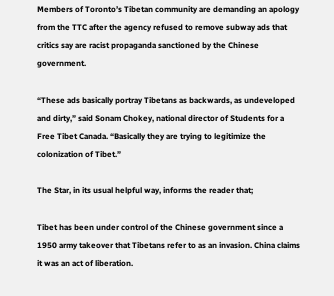Members of Toronto’s Tibetan community are demanding an apology from the TTC after the agency refused to remove subway ads that critics say are racist propaganda sanctioned by the Chinese government.

“These ads basically portray Tibetans as backwards, as undeveloped and dirty,” said Sonam Chokey, national director of Students for a Free Tibet Canada. “Basically they are trying to legitimize the colonization of Tibet.”

The Star, in its usual helpful way, informs the reader that;

Tibet has been under control of the Chinese government since a 1950 army takeover that Tibetans refer to as an invasion. China claims it was an act of liberation.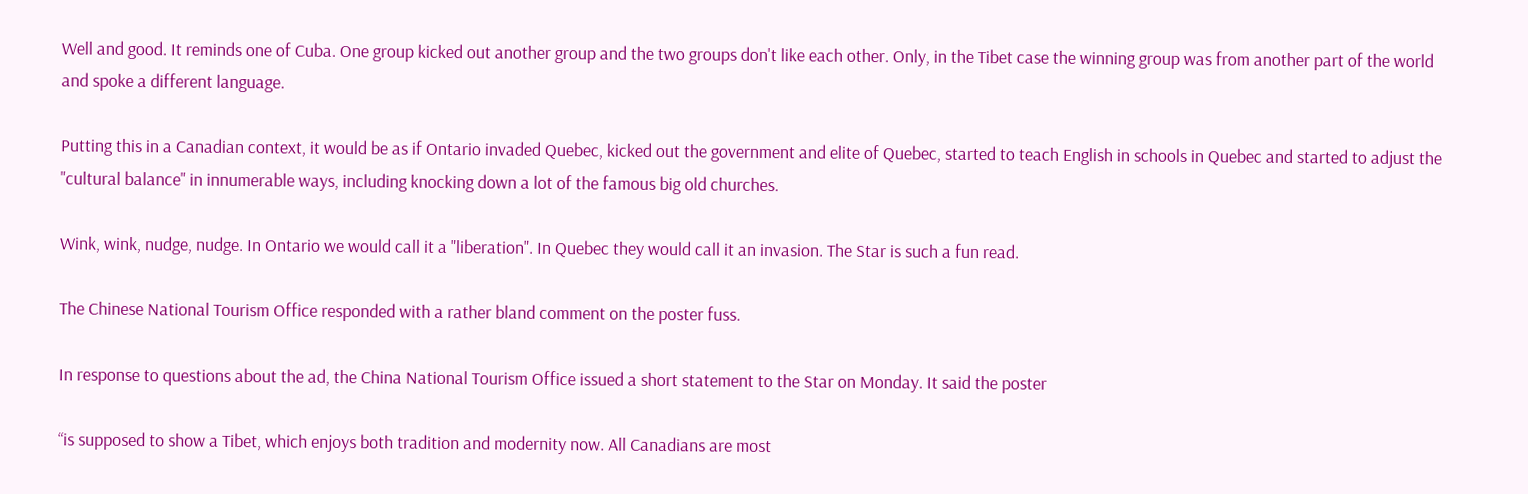Well and good. It reminds one of Cuba. One group kicked out another group and the two groups don't like each other. Only, in the Tibet case the winning group was from another part of the world and spoke a different language.

Putting this in a Canadian context, it would be as if Ontario invaded Quebec, kicked out the government and elite of Quebec, started to teach English in schools in Quebec and started to adjust the "cultural balance" in innumerable ways, including knocking down a lot of the famous big old churches.

Wink, wink, nudge, nudge. In Ontario we would call it a "liberation". In Quebec they would call it an invasion. The Star is such a fun read.

The Chinese National Tourism Office responded with a rather bland comment on the poster fuss.

In response to questions about the ad, the China National Tourism Office issued a short statement to the Star on Monday. It said the poster

“is supposed to show a Tibet, which enjoys both tradition and modernity now. All Canadians are most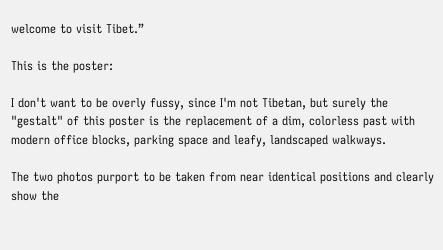welcome to visit Tibet.”

This is the poster:

I don't want to be overly fussy, since I'm not Tibetan, but surely the "gestalt" of this poster is the replacement of a dim, colorless past with modern office blocks, parking space and leafy, landscaped walkways.

The two photos purport to be taken from near identical positions and clearly show the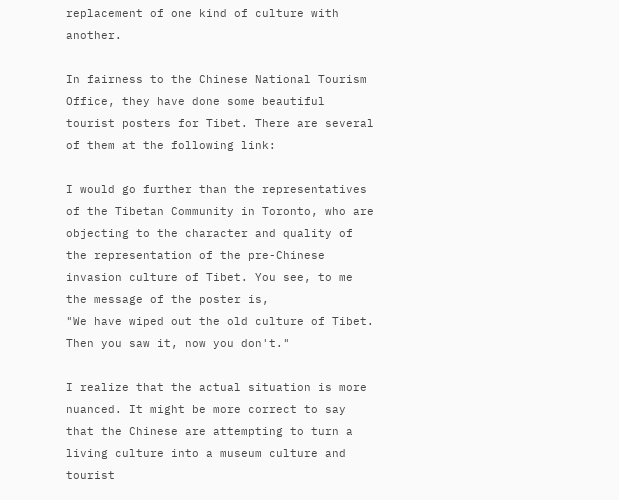replacement of one kind of culture with another.

In fairness to the Chinese National Tourism Office, they have done some beautiful tourist posters for Tibet. There are several of them at the following link:

I would go further than the representatives of the Tibetan Community in Toronto, who are objecting to the character and quality of the representation of the pre-Chinese invasion culture of Tibet. You see, to me the message of the poster is,
"We have wiped out the old culture of Tibet. Then you saw it, now you don't."

I realize that the actual situation is more nuanced. It might be more correct to say that the Chinese are attempting to turn a living culture into a museum culture and tourist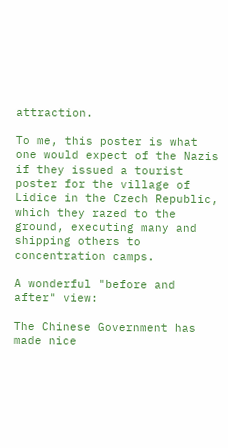attraction.

To me, this poster is what one would expect of the Nazis if they issued a tourist poster for the village of Lidice in the Czech Republic, which they razed to the ground, executing many and shipping others to concentration camps.

A wonderful "before and after" view:

The Chinese Government has made nice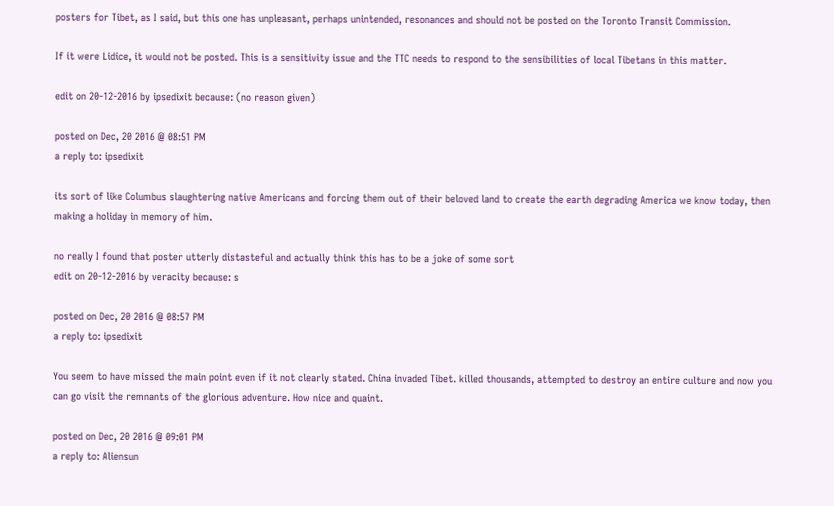posters for Tibet, as I said, but this one has unpleasant, perhaps unintended, resonances and should not be posted on the Toronto Transit Commission.

If it were Lidice, it would not be posted. This is a sensitivity issue and the TTC needs to respond to the sensibilities of local Tibetans in this matter.

edit on 20-12-2016 by ipsedixit because: (no reason given)

posted on Dec, 20 2016 @ 08:51 PM
a reply to: ipsedixit

its sort of like Columbus slaughtering native Americans and forcing them out of their beloved land to create the earth degrading America we know today, then making a holiday in memory of him.

no really I found that poster utterly distasteful and actually think this has to be a joke of some sort
edit on 20-12-2016 by veracity because: s

posted on Dec, 20 2016 @ 08:57 PM
a reply to: ipsedixit

You seem to have missed the main point even if it not clearly stated. China invaded Tibet. killed thousands, attempted to destroy an entire culture and now you can go visit the remnants of the glorious adventure. How nice and quaint.

posted on Dec, 20 2016 @ 09:01 PM
a reply to: Aliensun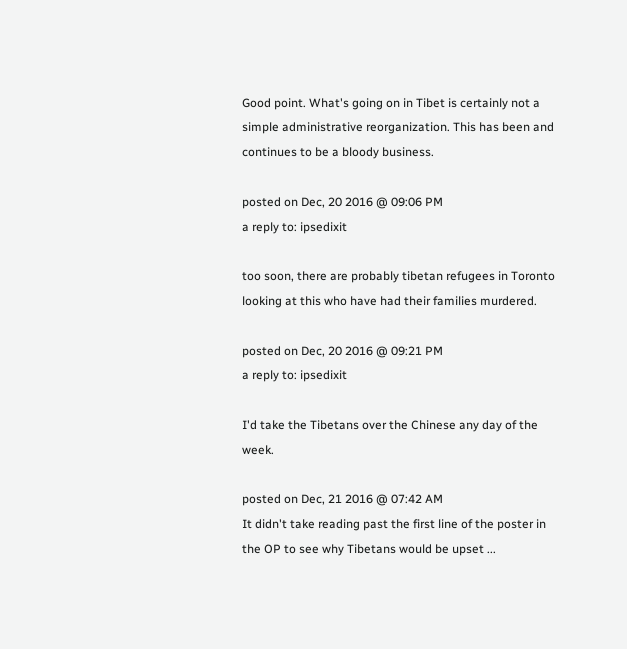Good point. What's going on in Tibet is certainly not a simple administrative reorganization. This has been and continues to be a bloody business.

posted on Dec, 20 2016 @ 09:06 PM
a reply to: ipsedixit

too soon, there are probably tibetan refugees in Toronto looking at this who have had their families murdered.

posted on Dec, 20 2016 @ 09:21 PM
a reply to: ipsedixit

I'd take the Tibetans over the Chinese any day of the week.

posted on Dec, 21 2016 @ 07:42 AM
It didn't take reading past the first line of the poster in the OP to see why Tibetans would be upset ...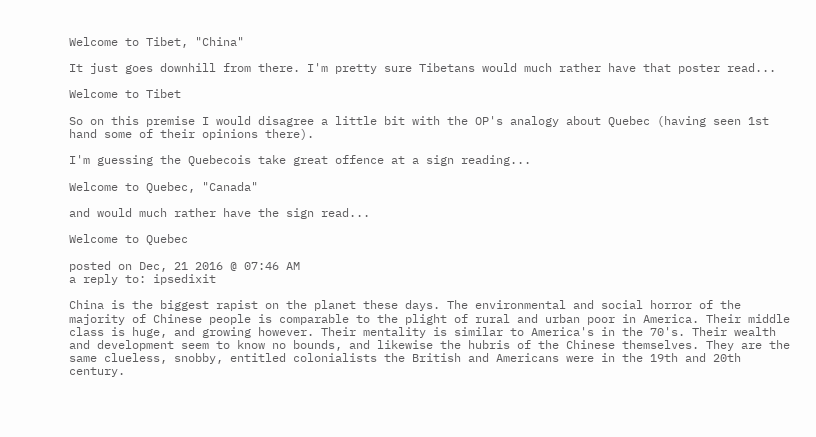Welcome to Tibet, "China"

It just goes downhill from there. I'm pretty sure Tibetans would much rather have that poster read...

Welcome to Tibet

So on this premise I would disagree a little bit with the OP's analogy about Quebec (having seen 1st hand some of their opinions there).

I'm guessing the Quebecois take great offence at a sign reading...

Welcome to Quebec, "Canada"

and would much rather have the sign read...

Welcome to Quebec

posted on Dec, 21 2016 @ 07:46 AM
a reply to: ipsedixit

China is the biggest rapist on the planet these days. The environmental and social horror of the majority of Chinese people is comparable to the plight of rural and urban poor in America. Their middle class is huge, and growing however. Their mentality is similar to America's in the 70's. Their wealth and development seem to know no bounds, and likewise the hubris of the Chinese themselves. They are the same clueless, snobby, entitled colonialists the British and Americans were in the 19th and 20th century.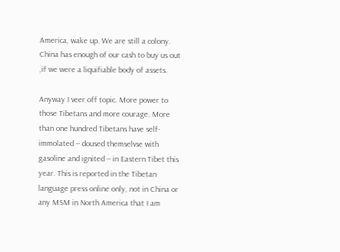America, wake up. We are still a colony. China has enough of our cash to buy us out ,if we were a liquifiable body of assets.

Anyway I veer off topic. More power to those Tibetans and more courage. More than one hundred Tibetans have self-immolated -- doused themselvse with gasoline and ignited -- in Eastern Tibet this year. This is reported in the Tibetan language press online only, not in China or any MSM in North America that I am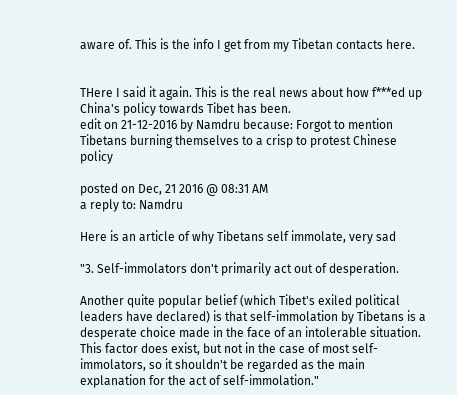aware of. This is the info I get from my Tibetan contacts here.


THere I said it again. This is the real news about how f***ed up China's policy towards Tibet has been.
edit on 21-12-2016 by Namdru because: Forgot to mention Tibetans burning themselves to a crisp to protest Chinese policy

posted on Dec, 21 2016 @ 08:31 AM
a reply to: Namdru

Here is an article of why Tibetans self immolate, very sad

"3. Self-immolators don't primarily act out of desperation.

Another quite popular belief (which Tibet's exiled political leaders have declared) is that self-immolation by Tibetans is a desperate choice made in the face of an intolerable situation. This factor does exist, but not in the case of most self-immolators, so it shouldn't be regarded as the main explanation for the act of self-immolation."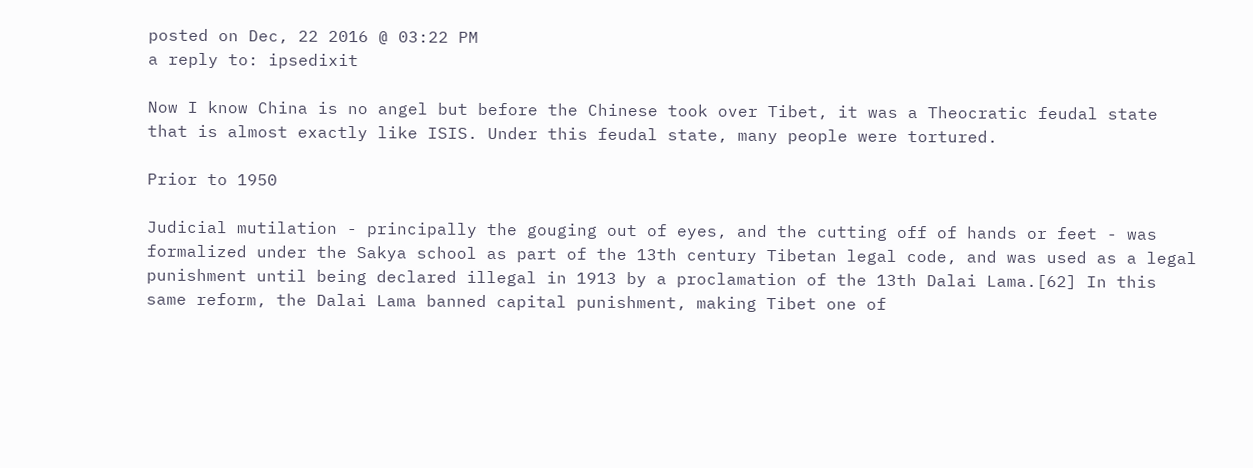posted on Dec, 22 2016 @ 03:22 PM
a reply to: ipsedixit

Now I know China is no angel but before the Chinese took over Tibet, it was a Theocratic feudal state that is almost exactly like ISIS. Under this feudal state, many people were tortured.

Prior to 1950

Judicial mutilation - principally the gouging out of eyes, and the cutting off of hands or feet - was formalized under the Sakya school as part of the 13th century Tibetan legal code, and was used as a legal punishment until being declared illegal in 1913 by a proclamation of the 13th Dalai Lama.[62] In this same reform, the Dalai Lama banned capital punishment, making Tibet one of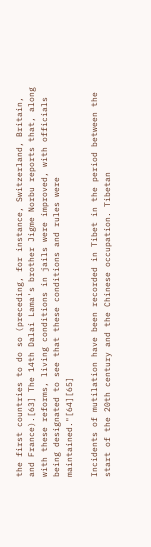the first countries to do so (preceding, for instance, Switzerland, Britain, and France).[63] The 14th Dalai Lama's brother Jigme Norbu reports that, along with these reforms, living conditions in jails were improved, with officials being designated to see that these conditions and rules were maintained."[64][65]

Incidents of mutilation have been recorded in Tibet in the period between the start of the 20th century and the Chinese occupation. Tibetan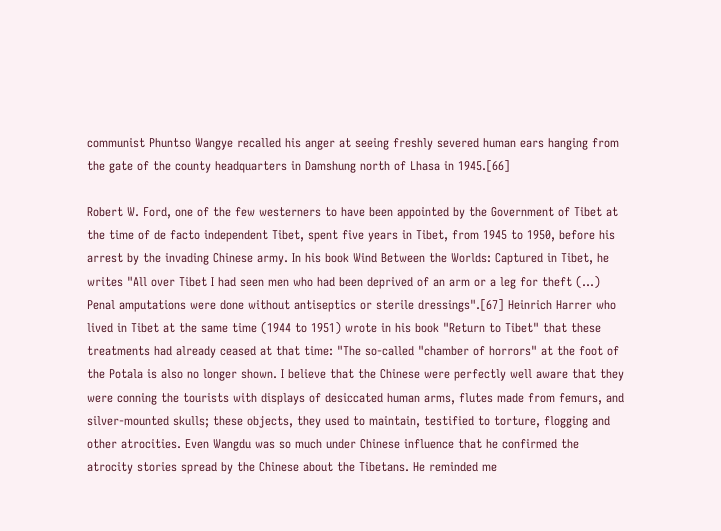communist Phuntso Wangye recalled his anger at seeing freshly severed human ears hanging from the gate of the county headquarters in Damshung north of Lhasa in 1945.[66]

Robert W. Ford, one of the few westerners to have been appointed by the Government of Tibet at the time of de facto independent Tibet, spent five years in Tibet, from 1945 to 1950, before his arrest by the invading Chinese army. In his book Wind Between the Worlds: Captured in Tibet, he writes "All over Tibet I had seen men who had been deprived of an arm or a leg for theft (...) Penal amputations were done without antiseptics or sterile dressings".[67] Heinrich Harrer who lived in Tibet at the same time (1944 to 1951) wrote in his book "Return to Tibet" that these treatments had already ceased at that time: "The so-called "chamber of horrors" at the foot of the Potala is also no longer shown. I believe that the Chinese were perfectly well aware that they were conning the tourists with displays of desiccated human arms, flutes made from femurs, and silver-mounted skulls; these objects, they used to maintain, testified to torture, flogging and other atrocities. Even Wangdu was so much under Chinese influence that he confirmed the atrocity stories spread by the Chinese about the Tibetans. He reminded me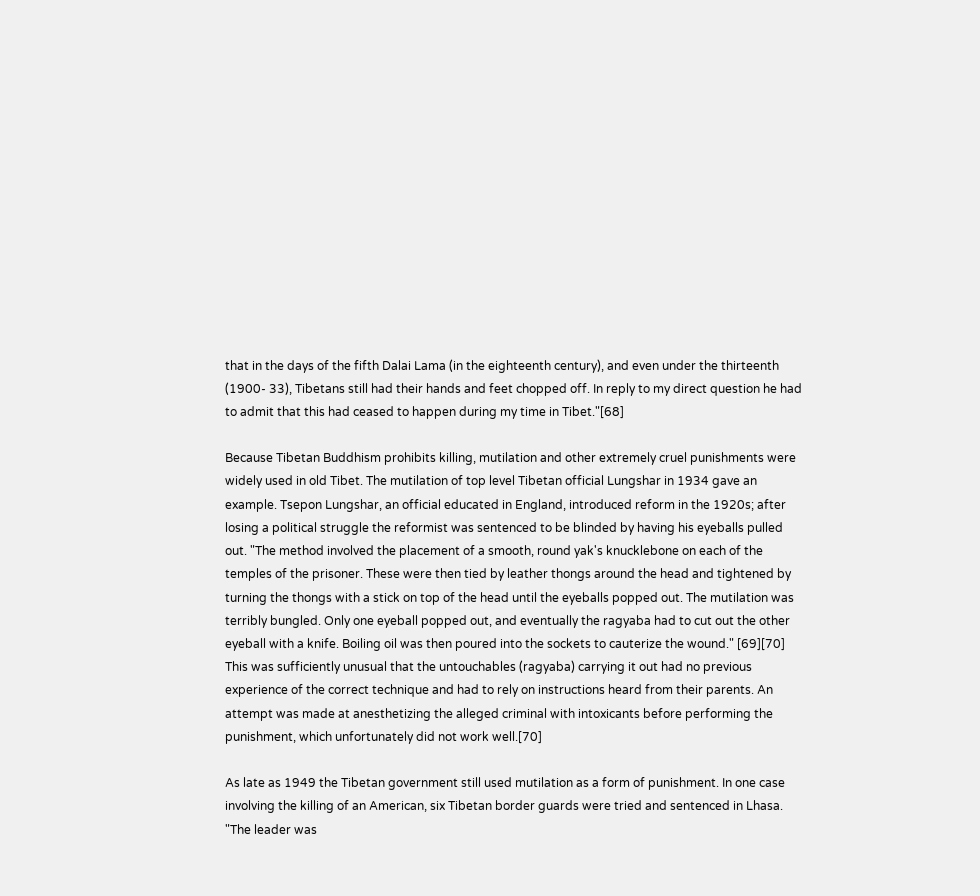that in the days of the fifth Dalai Lama (in the eighteenth century), and even under the thirteenth (1900- 33), Tibetans still had their hands and feet chopped off. In reply to my direct question he had to admit that this had ceased to happen during my time in Tibet."[68]

Because Tibetan Buddhism prohibits killing, mutilation and other extremely cruel punishments were widely used in old Tibet. The mutilation of top level Tibetan official Lungshar in 1934 gave an example. Tsepon Lungshar, an official educated in England, introduced reform in the 1920s; after losing a political struggle the reformist was sentenced to be blinded by having his eyeballs pulled out. "The method involved the placement of a smooth, round yak's knucklebone on each of the temples of the prisoner. These were then tied by leather thongs around the head and tightened by turning the thongs with a stick on top of the head until the eyeballs popped out. The mutilation was terribly bungled. Only one eyeball popped out, and eventually the ragyaba had to cut out the other eyeball with a knife. Boiling oil was then poured into the sockets to cauterize the wound." [69][70] This was sufficiently unusual that the untouchables (ragyaba) carrying it out had no previous experience of the correct technique and had to rely on instructions heard from their parents. An attempt was made at anesthetizing the alleged criminal with intoxicants before performing the punishment, which unfortunately did not work well.[70]

As late as 1949 the Tibetan government still used mutilation as a form of punishment. In one case involving the killing of an American, six Tibetan border guards were tried and sentenced in Lhasa. "The leader was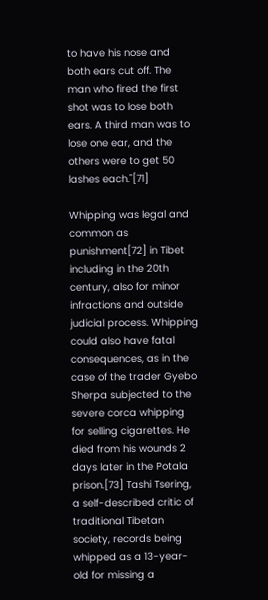to have his nose and both ears cut off. The man who fired the first shot was to lose both ears. A third man was to lose one ear, and the others were to get 50 lashes each."[71]

Whipping was legal and common as punishment[72] in Tibet including in the 20th century, also for minor infractions and outside judicial process. Whipping could also have fatal consequences, as in the case of the trader Gyebo Sherpa subjected to the severe corca whipping for selling cigarettes. He died from his wounds 2 days later in the Potala prison.[73] Tashi Tsering, a self-described critic of traditional Tibetan society, records being whipped as a 13-year-old for missing a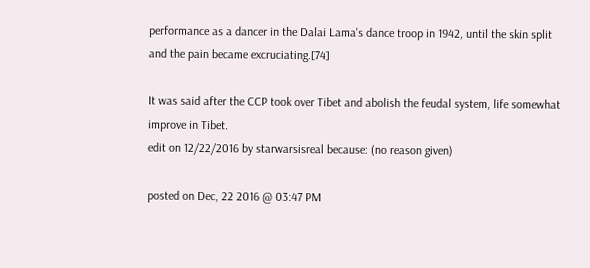performance as a dancer in the Dalai Lama's dance troop in 1942, until the skin split and the pain became excruciating.[74]

It was said after the CCP took over Tibet and abolish the feudal system, life somewhat improve in Tibet.
edit on 12/22/2016 by starwarsisreal because: (no reason given)

posted on Dec, 22 2016 @ 03:47 PM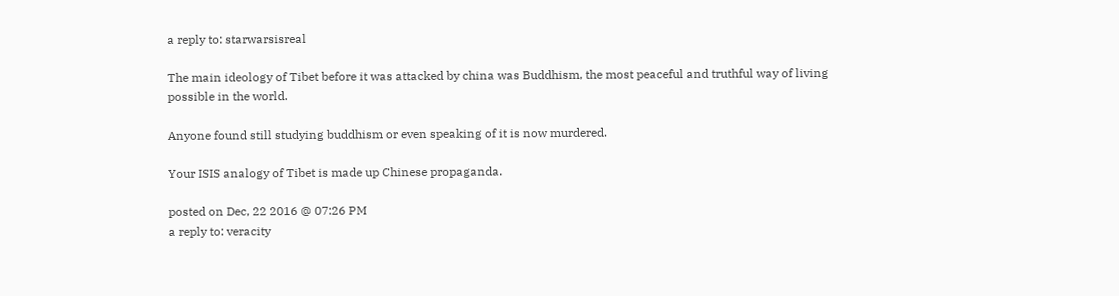a reply to: starwarsisreal

The main ideology of Tibet before it was attacked by china was Buddhism, the most peaceful and truthful way of living possible in the world.

Anyone found still studying buddhism or even speaking of it is now murdered.

Your ISIS analogy of Tibet is made up Chinese propaganda.

posted on Dec, 22 2016 @ 07:26 PM
a reply to: veracity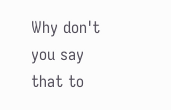Why don't you say that to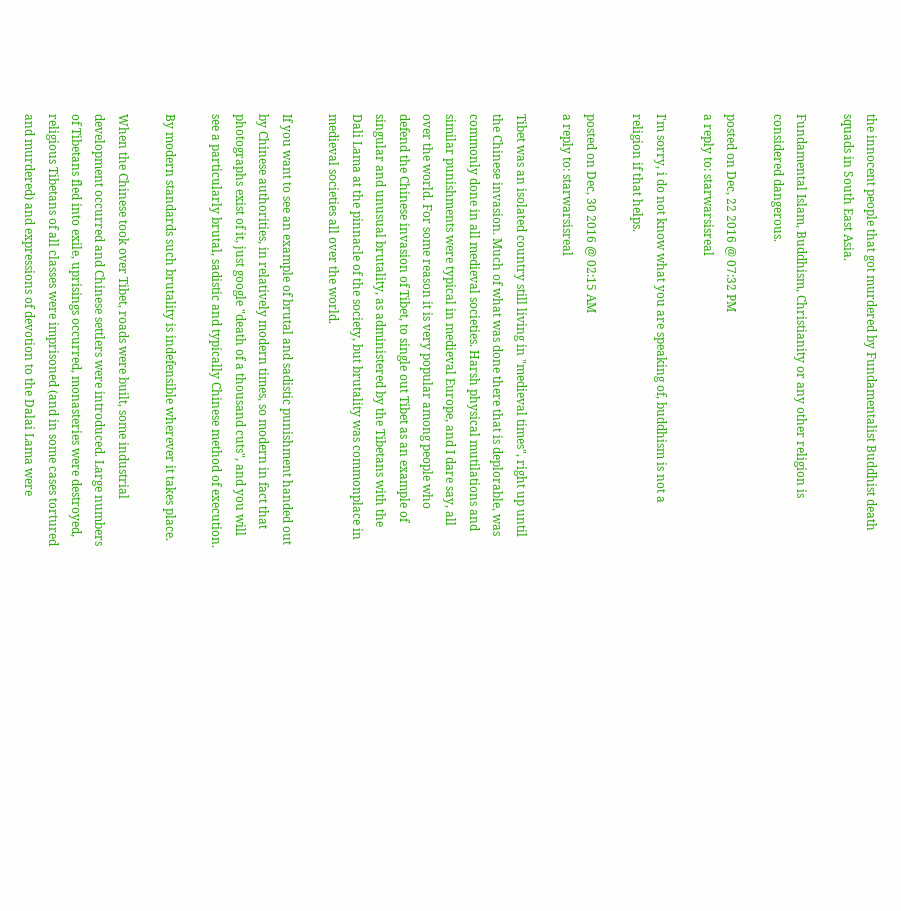the innocent people that got murdered by Fundamentalist Buddhist death squads in South East Asia.

Fundamental Islam, Buddhism, Christianity or any other religion is considered dangerous.

posted on Dec, 22 2016 @ 07:32 PM
a reply to: starwarsisreal

I'm sorry, i do not know what you are speaking of, buddhism is not a religion if that helps.

posted on Dec, 30 2016 @ 02:15 AM
a reply to: starwarsisreal

Tibet was an isolated country still living in "medieval times", right up until the Chinese invasion. Much of what was done there that is deplorable, was commonly done in all medieval societies. Harsh physical mutilations and similar punishments were typical in medieval Europe, and I dare say, all over the world. For some reason it is very popular among people who defend the Chinese invasion of Tibet, to single out Tibet as an example of singular and unusual brutality, as administered by the Tibetans with the Dali Lama at the pinnacle of the society, but brutality was commonplace in medieval societies all over the world.

If you want to see an example of brutal and sadistic punishment handed out by Chinese authorities, in relatively modern times, so modern in fact that photographs exist of it, just google "death of a thousand cuts", and you will see a particularly brutal, sadistic and typically Chinese method of execution.

By modern standards such brutality is indefensible wherever it takes place.

When the Chinese took over Tibet, roads were built, some industrial development occurred and Chinese settlers were introduced. Large numbers of Tibetans fled into exile, uprisings occurred, monasteries were destroyed, religious Tibetans of all classes were imprisoned (and in some cases tortured and murdered) and expressions of devotion to the Dalai Lama were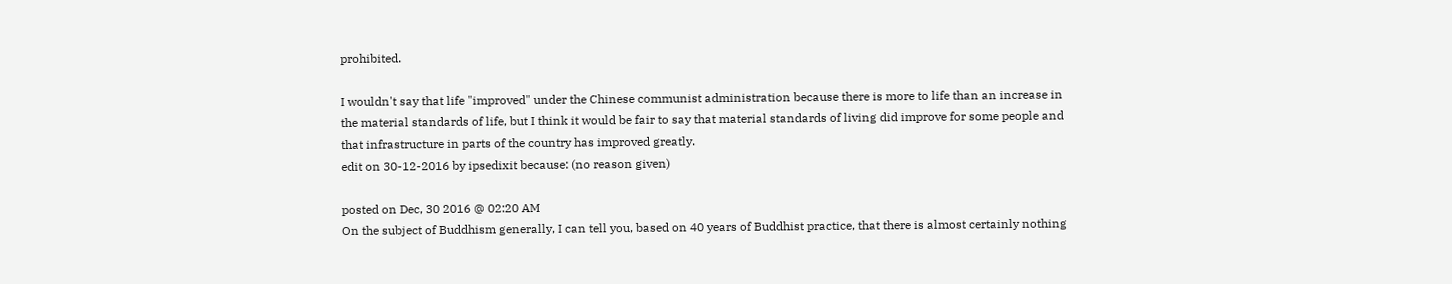prohibited.

I wouldn't say that life "improved" under the Chinese communist administration because there is more to life than an increase in the material standards of life, but I think it would be fair to say that material standards of living did improve for some people and that infrastructure in parts of the country has improved greatly.
edit on 30-12-2016 by ipsedixit because: (no reason given)

posted on Dec, 30 2016 @ 02:20 AM
On the subject of Buddhism generally, I can tell you, based on 40 years of Buddhist practice, that there is almost certainly nothing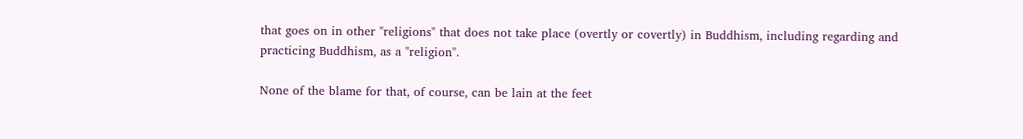that goes on in other "religions" that does not take place (overtly or covertly) in Buddhism, including regarding and practicing Buddhism, as a "religion".

None of the blame for that, of course, can be lain at the feet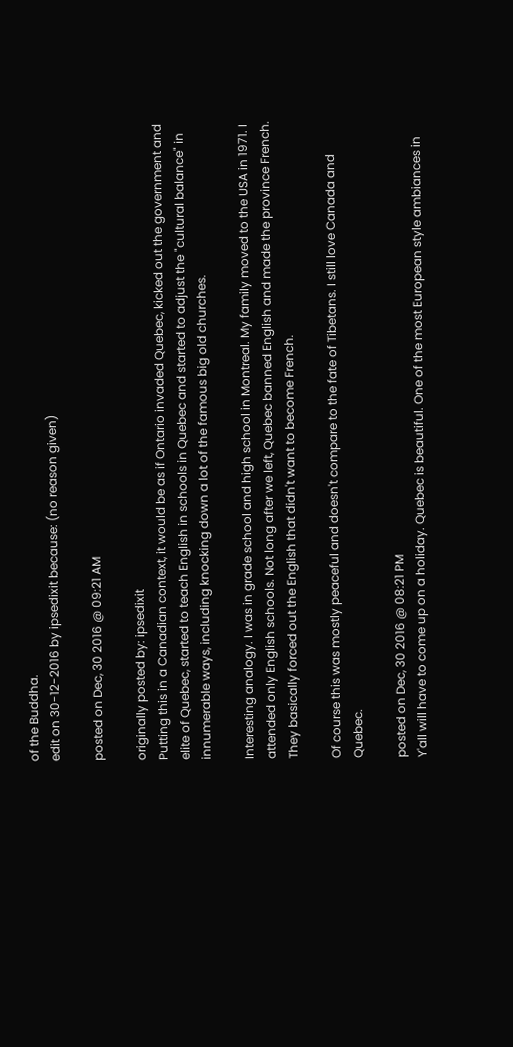of the Buddha.
edit on 30-12-2016 by ipsedixit because: (no reason given)

posted on Dec, 30 2016 @ 09:21 AM

originally posted by: ipsedixit
Putting this in a Canadian context, it would be as if Ontario invaded Quebec, kicked out the government and elite of Quebec, started to teach English in schools in Quebec and started to adjust the "cultural balance" in innumerable ways, including knocking down a lot of the famous big old churches.

Interesting analogy. I was in grade school and high school in Montreal. My family moved to the USA in 1971. I attended only English schools. Not long after we left, Quebec banned English and made the province French. They basically forced out the English that didn't want to become French.

Of course this was mostly peaceful and doesn't compare to the fate of Tibetans. I still love Canada and Quebec.

posted on Dec, 30 2016 @ 08:21 PM
Y'all will have to come up on a holiday. Quebec is beautiful. One of the most European style ambiances in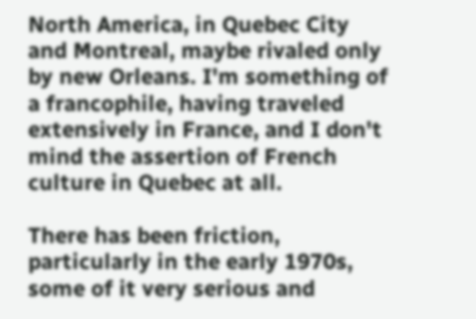North America, in Quebec City and Montreal, maybe rivaled only by new Orleans. I'm something of a francophile, having traveled extensively in France, and I don't mind the assertion of French culture in Quebec at all.

There has been friction, particularly in the early 1970s, some of it very serious and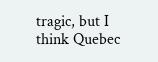tragic, but I think Quebec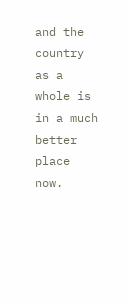and the country as a whole is in a much better place now.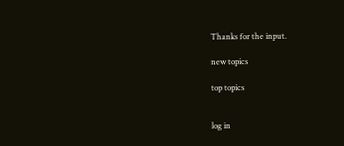Thanks for the input.

new topics

top topics


log in